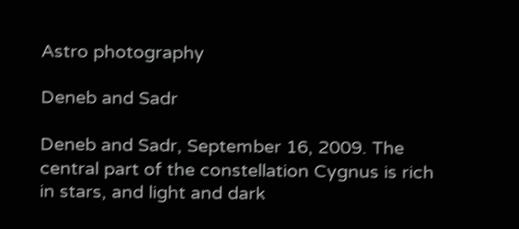Astro photography

Deneb and Sadr

Deneb and Sadr, September 16, 2009. The central part of the constellation Cygnus is rich in stars, and light and dark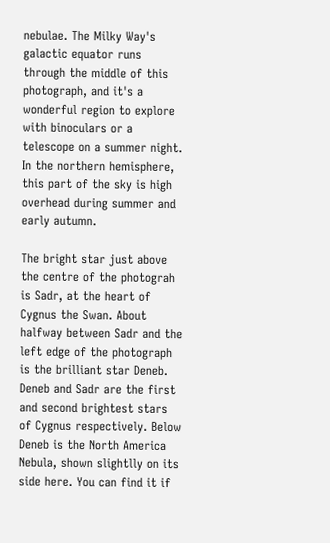nebulae. The Milky Way's galactic equator runs through the middle of this photograph, and it's a wonderful region to explore with binoculars or a telescope on a summer night. In the northern hemisphere, this part of the sky is high overhead during summer and early autumn.

The bright star just above the centre of the photograh is Sadr, at the heart of Cygnus the Swan. About halfway between Sadr and the left edge of the photograph is the brilliant star Deneb. Deneb and Sadr are the first and second brightest stars of Cygnus respectively. Below Deneb is the North America Nebula, shown slightlly on its side here. You can find it if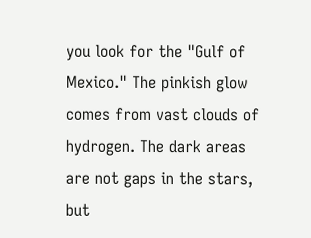you look for the "Gulf of Mexico." The pinkish glow comes from vast clouds of hydrogen. The dark areas are not gaps in the stars, but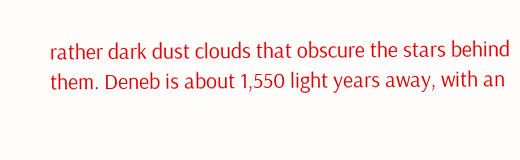rather dark dust clouds that obscure the stars behind them. Deneb is about 1,550 light years away, with an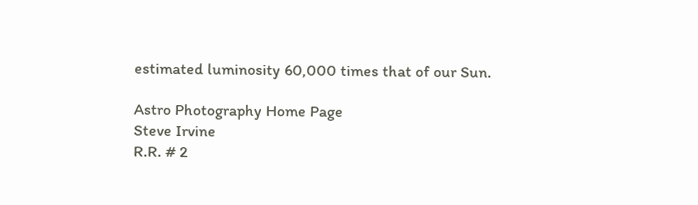estimated luminosity 60,000 times that of our Sun.

Astro Photography Home Page
Steve Irvine
R.R. # 2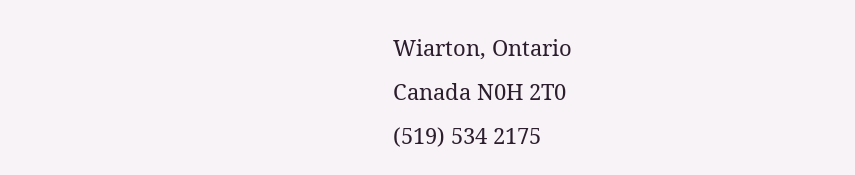Wiarton, Ontario
Canada N0H 2T0
(519) 534 2175